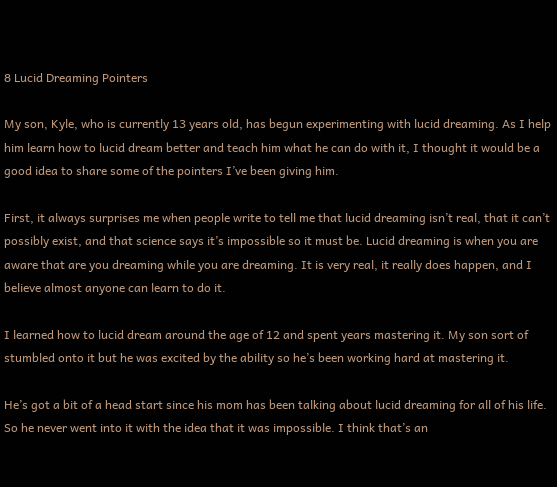8 Lucid Dreaming Pointers

My son, Kyle, who is currently 13 years old, has begun experimenting with lucid dreaming. As I help him learn how to lucid dream better and teach him what he can do with it, I thought it would be a good idea to share some of the pointers I’ve been giving him.

First, it always surprises me when people write to tell me that lucid dreaming isn’t real, that it can’t possibly exist, and that science says it’s impossible so it must be. Lucid dreaming is when you are aware that are you dreaming while you are dreaming. It is very real, it really does happen, and I believe almost anyone can learn to do it.

I learned how to lucid dream around the age of 12 and spent years mastering it. My son sort of stumbled onto it but he was excited by the ability so he’s been working hard at mastering it.

He’s got a bit of a head start since his mom has been talking about lucid dreaming for all of his life. So he never went into it with the idea that it was impossible. I think that’s an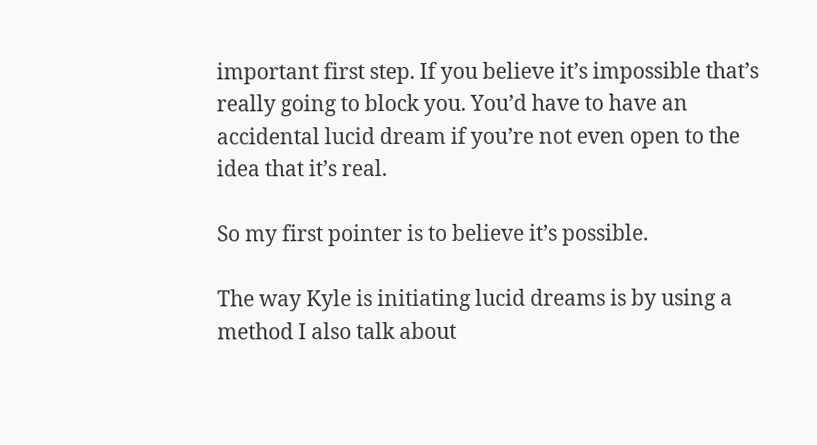important first step. If you believe it’s impossible that’s really going to block you. You’d have to have an accidental lucid dream if you’re not even open to the idea that it’s real.

So my first pointer is to believe it’s possible.

The way Kyle is initiating lucid dreams is by using a method I also talk about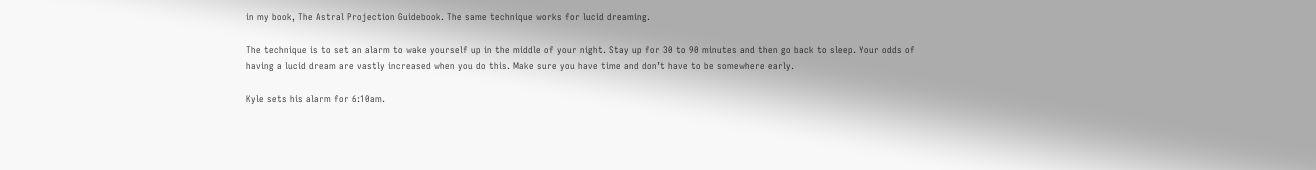in my book, The Astral Projection Guidebook. The same technique works for lucid dreaming.

The technique is to set an alarm to wake yourself up in the middle of your night. Stay up for 30 to 90 minutes and then go back to sleep. Your odds of having a lucid dream are vastly increased when you do this. Make sure you have time and don’t have to be somewhere early.

Kyle sets his alarm for 6:10am.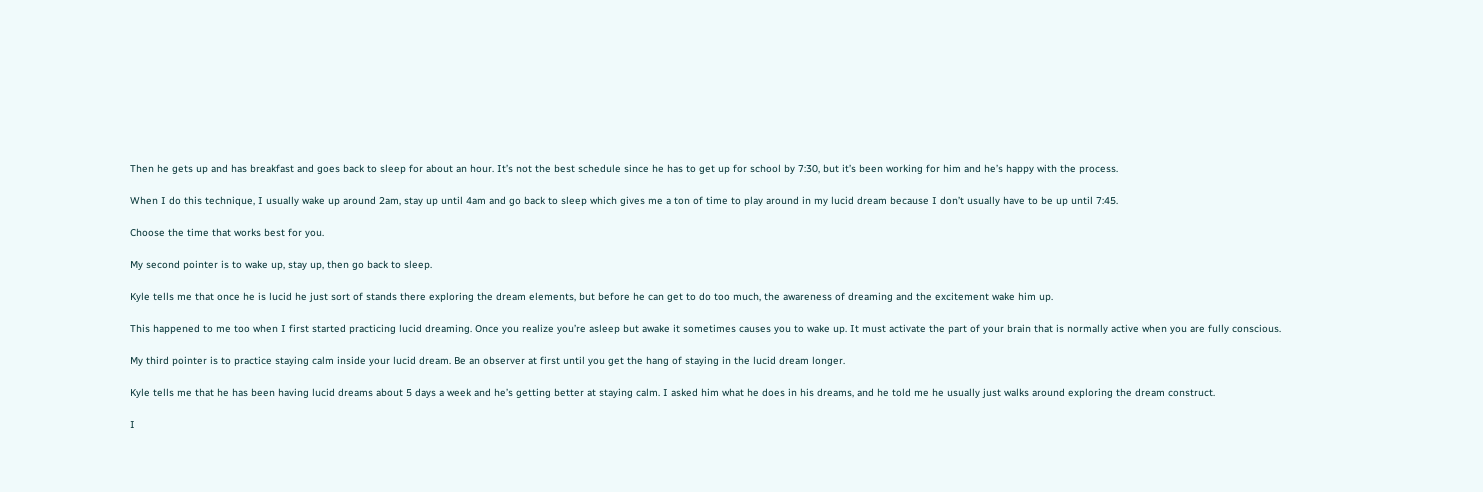Then he gets up and has breakfast and goes back to sleep for about an hour. It’s not the best schedule since he has to get up for school by 7:30, but it’s been working for him and he’s happy with the process.

When I do this technique, I usually wake up around 2am, stay up until 4am and go back to sleep which gives me a ton of time to play around in my lucid dream because I don’t usually have to be up until 7:45.

Choose the time that works best for you.

My second pointer is to wake up, stay up, then go back to sleep.

Kyle tells me that once he is lucid he just sort of stands there exploring the dream elements, but before he can get to do too much, the awareness of dreaming and the excitement wake him up.

This happened to me too when I first started practicing lucid dreaming. Once you realize you’re asleep but awake it sometimes causes you to wake up. It must activate the part of your brain that is normally active when you are fully conscious.

My third pointer is to practice staying calm inside your lucid dream. Be an observer at first until you get the hang of staying in the lucid dream longer.

Kyle tells me that he has been having lucid dreams about 5 days a week and he’s getting better at staying calm. I asked him what he does in his dreams, and he told me he usually just walks around exploring the dream construct.

I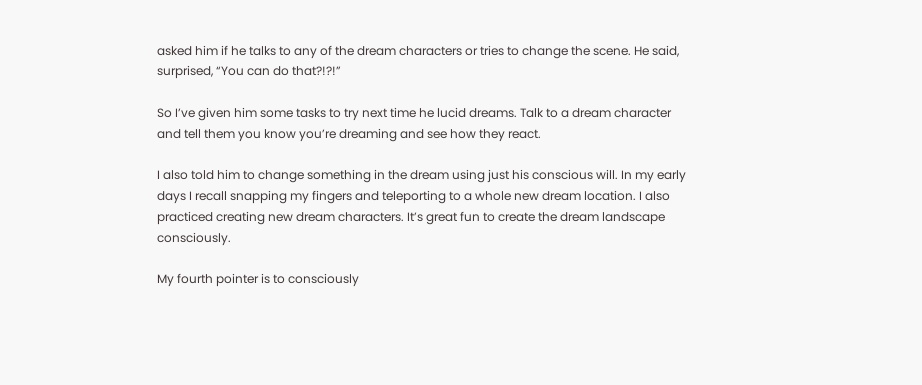asked him if he talks to any of the dream characters or tries to change the scene. He said, surprised, “You can do that?!?!”

So I’ve given him some tasks to try next time he lucid dreams. Talk to a dream character and tell them you know you’re dreaming and see how they react.

I also told him to change something in the dream using just his conscious will. In my early days I recall snapping my fingers and teleporting to a whole new dream location. I also practiced creating new dream characters. It’s great fun to create the dream landscape consciously.

My fourth pointer is to consciously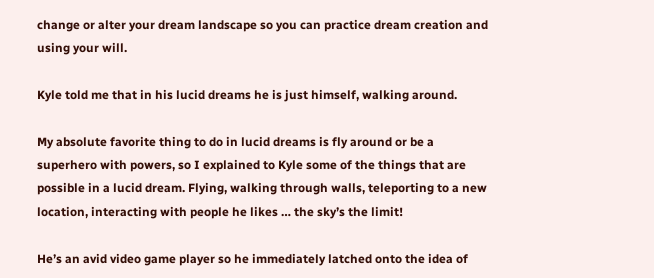change or alter your dream landscape so you can practice dream creation and using your will.

Kyle told me that in his lucid dreams he is just himself, walking around.

My absolute favorite thing to do in lucid dreams is fly around or be a superhero with powers, so I explained to Kyle some of the things that are possible in a lucid dream. Flying, walking through walls, teleporting to a new location, interacting with people he likes … the sky’s the limit!

He’s an avid video game player so he immediately latched onto the idea of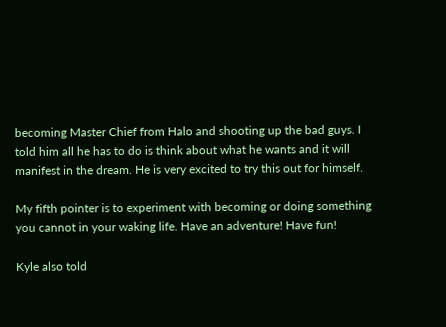becoming Master Chief from Halo and shooting up the bad guys. I told him all he has to do is think about what he wants and it will manifest in the dream. He is very excited to try this out for himself.

My fifth pointer is to experiment with becoming or doing something you cannot in your waking life. Have an adventure! Have fun!

Kyle also told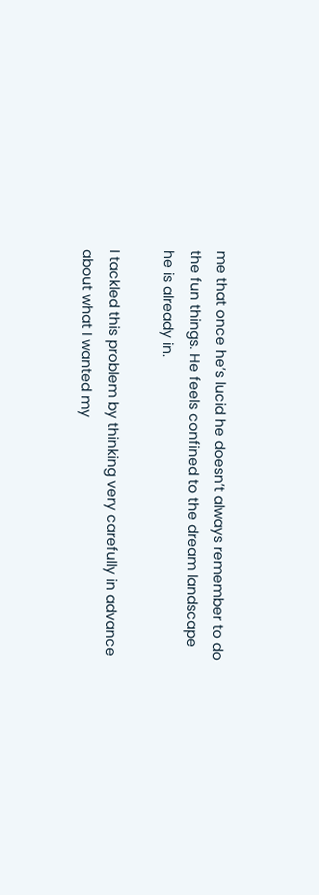me that once he’s lucid he doesn’t always remember to do the fun things. He feels confined to the dream landscape he is already in.

I tackled this problem by thinking very carefully in advance about what I wanted my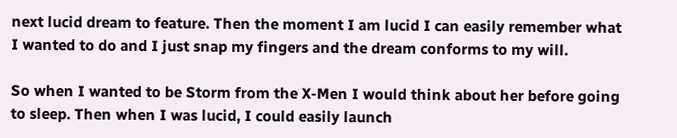next lucid dream to feature. Then the moment I am lucid I can easily remember what I wanted to do and I just snap my fingers and the dream conforms to my will.

So when I wanted to be Storm from the X-Men I would think about her before going to sleep. Then when I was lucid, I could easily launch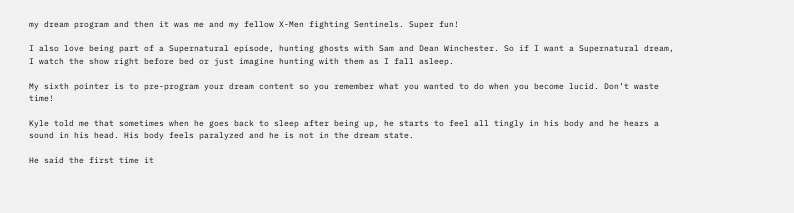my dream program and then it was me and my fellow X-Men fighting Sentinels. Super fun!

I also love being part of a Supernatural episode, hunting ghosts with Sam and Dean Winchester. So if I want a Supernatural dream, I watch the show right before bed or just imagine hunting with them as I fall asleep.

My sixth pointer is to pre-program your dream content so you remember what you wanted to do when you become lucid. Don’t waste time!

Kyle told me that sometimes when he goes back to sleep after being up, he starts to feel all tingly in his body and he hears a sound in his head. His body feels paralyzed and he is not in the dream state.

He said the first time it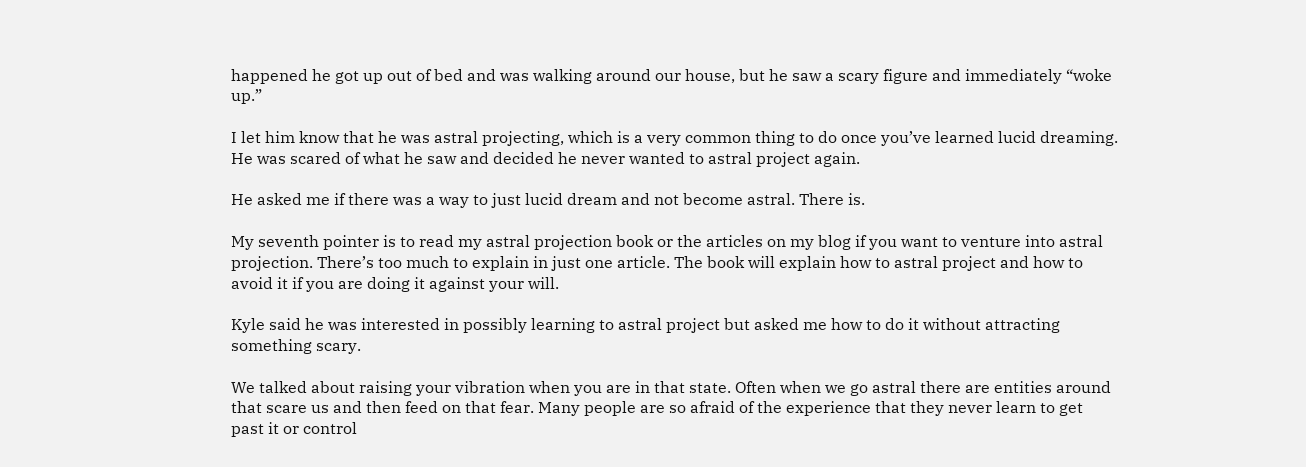happened he got up out of bed and was walking around our house, but he saw a scary figure and immediately “woke up.”

I let him know that he was astral projecting, which is a very common thing to do once you’ve learned lucid dreaming. He was scared of what he saw and decided he never wanted to astral project again.

He asked me if there was a way to just lucid dream and not become astral. There is.

My seventh pointer is to read my astral projection book or the articles on my blog if you want to venture into astral projection. There’s too much to explain in just one article. The book will explain how to astral project and how to avoid it if you are doing it against your will.

Kyle said he was interested in possibly learning to astral project but asked me how to do it without attracting something scary.

We talked about raising your vibration when you are in that state. Often when we go astral there are entities around that scare us and then feed on that fear. Many people are so afraid of the experience that they never learn to get past it or control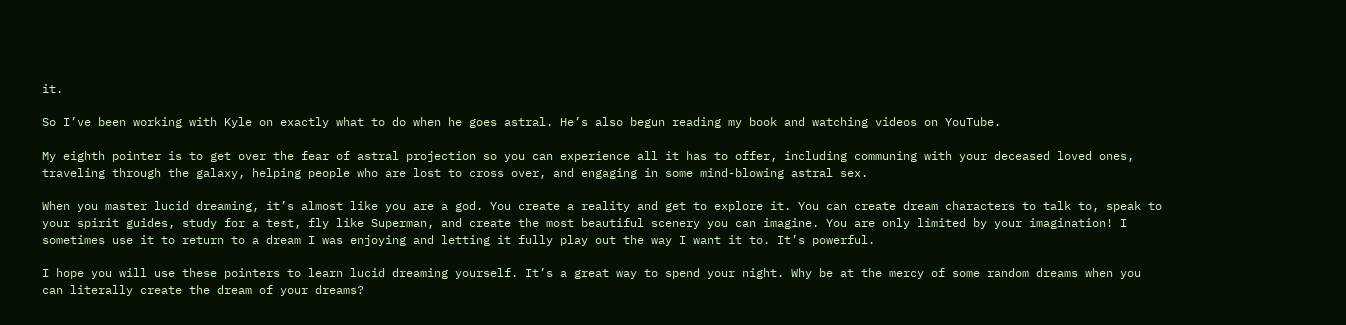it.

So I’ve been working with Kyle on exactly what to do when he goes astral. He’s also begun reading my book and watching videos on YouTube.

My eighth pointer is to get over the fear of astral projection so you can experience all it has to offer, including communing with your deceased loved ones, traveling through the galaxy, helping people who are lost to cross over, and engaging in some mind-blowing astral sex.

When you master lucid dreaming, it’s almost like you are a god. You create a reality and get to explore it. You can create dream characters to talk to, speak to your spirit guides, study for a test, fly like Superman, and create the most beautiful scenery you can imagine. You are only limited by your imagination! I sometimes use it to return to a dream I was enjoying and letting it fully play out the way I want it to. It’s powerful.

I hope you will use these pointers to learn lucid dreaming yourself. It’s a great way to spend your night. Why be at the mercy of some random dreams when you can literally create the dream of your dreams?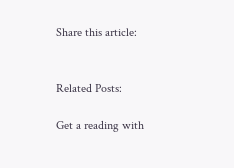Share this article:


Related Posts:

Get a reading with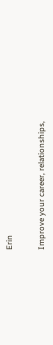Erin


Improve your career, relationships,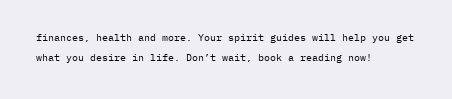finances, health and more. Your spirit guides will help you get what you desire in life. Don’t wait, book a reading now!